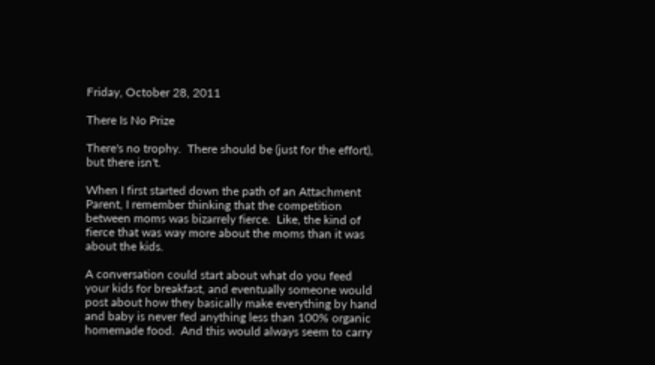Friday, October 28, 2011

There Is No Prize

There's no trophy.  There should be (just for the effort), but there isn't.

When I first started down the path of an Attachment Parent, I remember thinking that the competition between moms was bizarrely fierce.  Like, the kind of fierce that was way more about the moms than it was about the kids.

A conversation could start about what do you feed your kids for breakfast, and eventually someone would post about how they basically make everything by hand and baby is never fed anything less than 100% organic homemade food.  And this would always seem to carry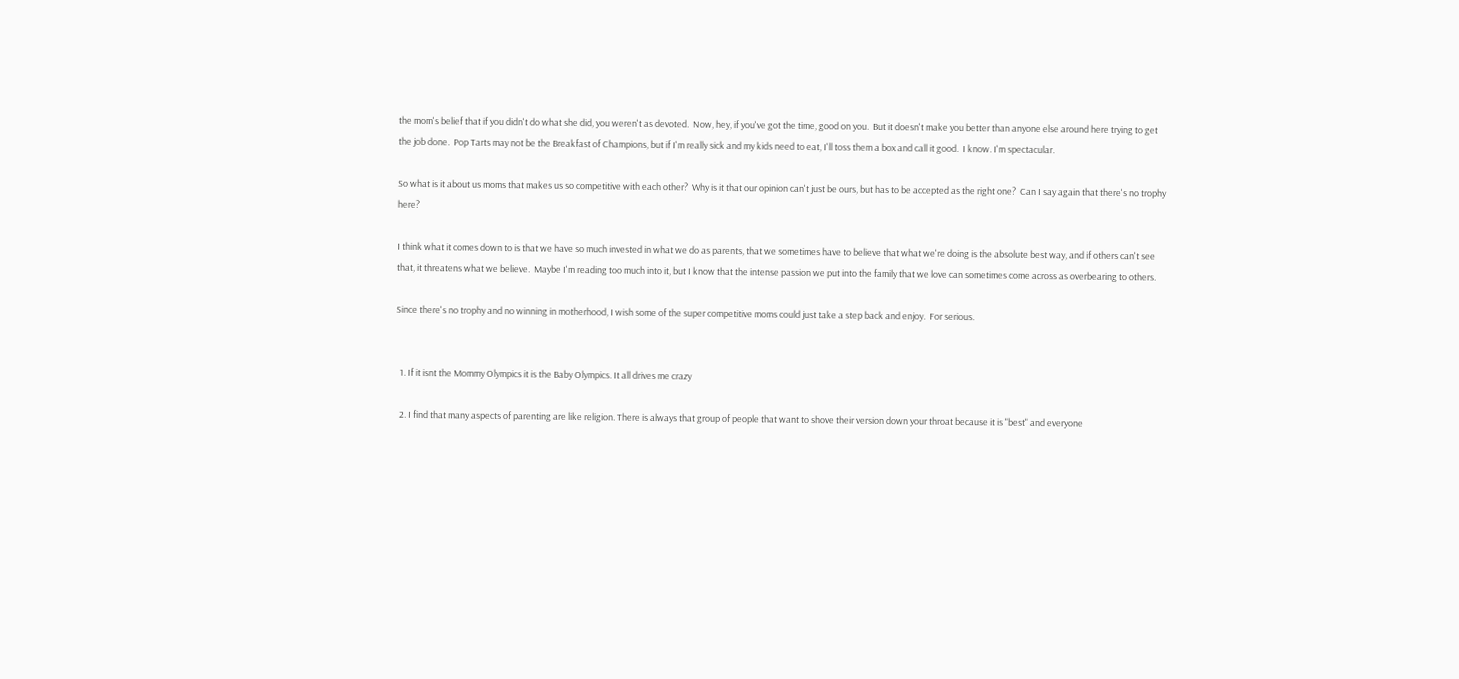the mom's belief that if you didn't do what she did, you weren't as devoted.  Now, hey, if you've got the time, good on you.  But it doesn't make you better than anyone else around here trying to get the job done.  Pop Tarts may not be the Breakfast of Champions, but if I'm really sick and my kids need to eat, I'll toss them a box and call it good.  I know. I'm spectacular.

So what is it about us moms that makes us so competitive with each other?  Why is it that our opinion can't just be ours, but has to be accepted as the right one?  Can I say again that there's no trophy here?

I think what it comes down to is that we have so much invested in what we do as parents, that we sometimes have to believe that what we're doing is the absolute best way, and if others can't see that, it threatens what we believe.  Maybe I'm reading too much into it, but I know that the intense passion we put into the family that we love can sometimes come across as overbearing to others.

Since there's no trophy and no winning in motherhood, I wish some of the super competitive moms could just take a step back and enjoy.  For serious.


  1. If it isnt the Mommy Olympics it is the Baby Olympics. It all drives me crazy

  2. I find that many aspects of parenting are like religion. There is always that group of people that want to shove their version down your throat because it is "best" and everyone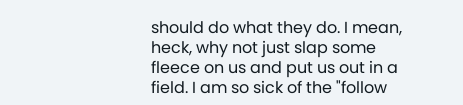should do what they do. I mean, heck, why not just slap some fleece on us and put us out in a field. I am so sick of the "follow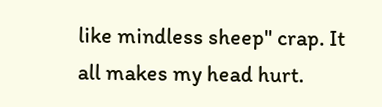like mindless sheep" crap. It all makes my head hurt.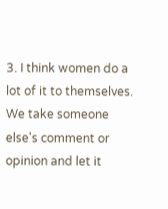3. I think women do a lot of it to themselves. We take someone else's comment or opinion and let it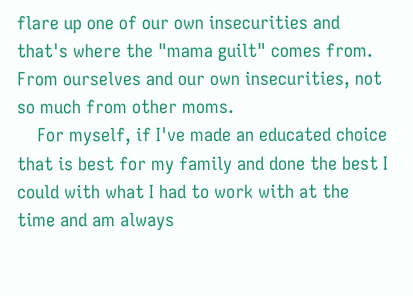flare up one of our own insecurities and that's where the "mama guilt" comes from. From ourselves and our own insecurities, not so much from other moms.
    For myself, if I've made an educated choice that is best for my family and done the best I could with what I had to work with at the time and am always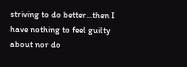striving to do better...then I have nothing to feel guilty about nor do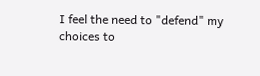I feel the need to "defend" my choices to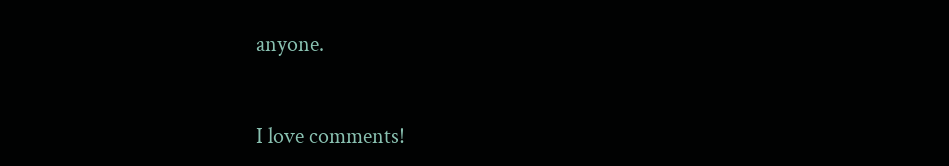anyone.


I love comments!